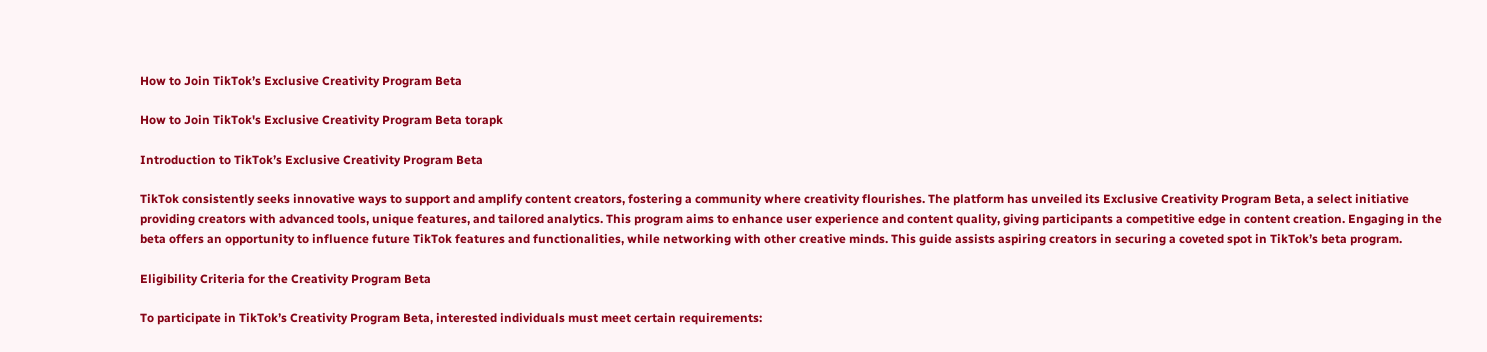How to Join TikTok’s Exclusive Creativity Program Beta

How to Join TikTok's Exclusive Creativity Program Beta torapk

Introduction to TikTok’s Exclusive Creativity Program Beta

TikTok consistently seeks innovative ways to support and amplify content creators, fostering a community where creativity flourishes. The platform has unveiled its Exclusive Creativity Program Beta, a select initiative providing creators with advanced tools, unique features, and tailored analytics. This program aims to enhance user experience and content quality, giving participants a competitive edge in content creation. Engaging in the beta offers an opportunity to influence future TikTok features and functionalities, while networking with other creative minds. This guide assists aspiring creators in securing a coveted spot in TikTok’s beta program.

Eligibility Criteria for the Creativity Program Beta

To participate in TikTok’s Creativity Program Beta, interested individuals must meet certain requirements: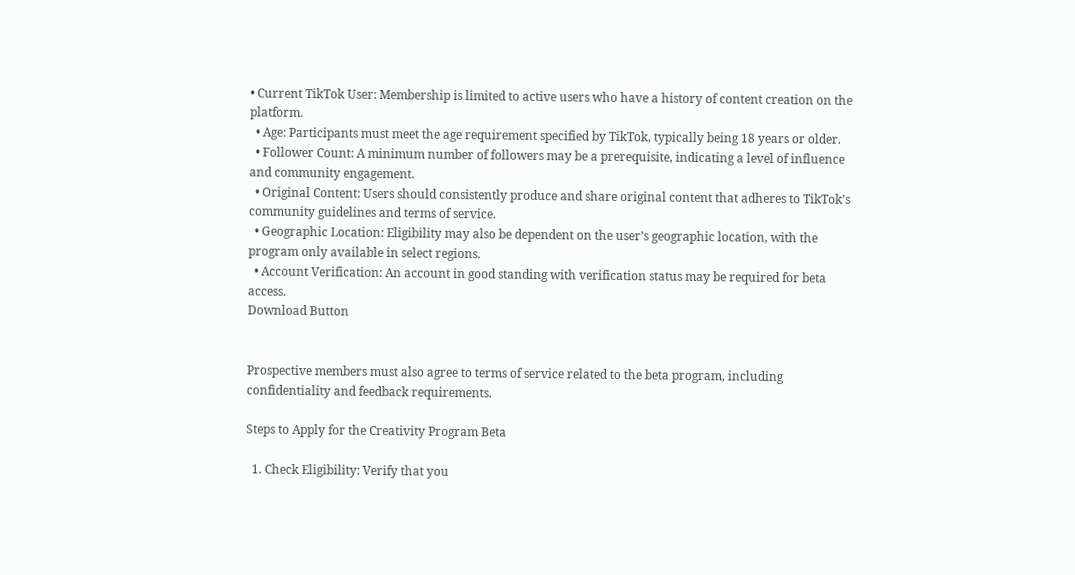• Current TikTok User: Membership is limited to active users who have a history of content creation on the platform.
  • Age: Participants must meet the age requirement specified by TikTok, typically being 18 years or older.
  • Follower Count: A minimum number of followers may be a prerequisite, indicating a level of influence and community engagement.
  • Original Content: Users should consistently produce and share original content that adheres to TikTok’s community guidelines and terms of service.
  • Geographic Location: Eligibility may also be dependent on the user’s geographic location, with the program only available in select regions.
  • Account Verification: An account in good standing with verification status may be required for beta access.
Download Button


Prospective members must also agree to terms of service related to the beta program, including confidentiality and feedback requirements.

Steps to Apply for the Creativity Program Beta

  1. Check Eligibility: Verify that you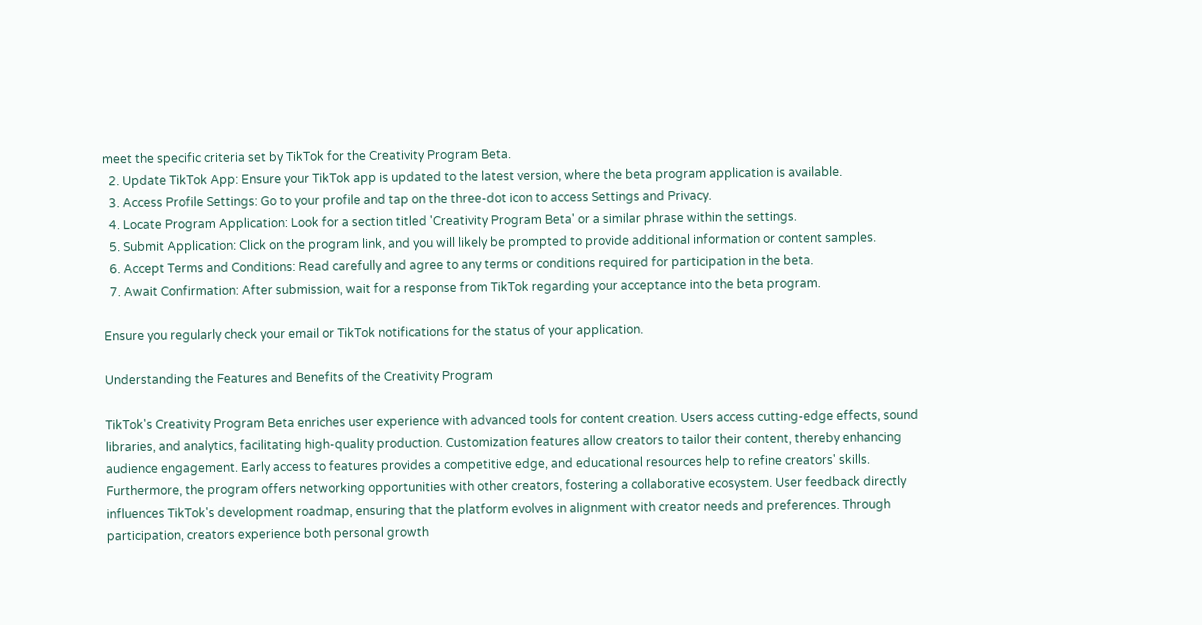meet the specific criteria set by TikTok for the Creativity Program Beta.
  2. Update TikTok App: Ensure your TikTok app is updated to the latest version, where the beta program application is available.
  3. Access Profile Settings: Go to your profile and tap on the three-dot icon to access Settings and Privacy.
  4. Locate Program Application: Look for a section titled 'Creativity Program Beta' or a similar phrase within the settings.
  5. Submit Application: Click on the program link, and you will likely be prompted to provide additional information or content samples.
  6. Accept Terms and Conditions: Read carefully and agree to any terms or conditions required for participation in the beta.
  7. Await Confirmation: After submission, wait for a response from TikTok regarding your acceptance into the beta program.

Ensure you regularly check your email or TikTok notifications for the status of your application.

Understanding the Features and Benefits of the Creativity Program

TikTok's Creativity Program Beta enriches user experience with advanced tools for content creation. Users access cutting-edge effects, sound libraries, and analytics, facilitating high-quality production. Customization features allow creators to tailor their content, thereby enhancing audience engagement. Early access to features provides a competitive edge, and educational resources help to refine creators' skills. Furthermore, the program offers networking opportunities with other creators, fostering a collaborative ecosystem. User feedback directly influences TikTok's development roadmap, ensuring that the platform evolves in alignment with creator needs and preferences. Through participation, creators experience both personal growth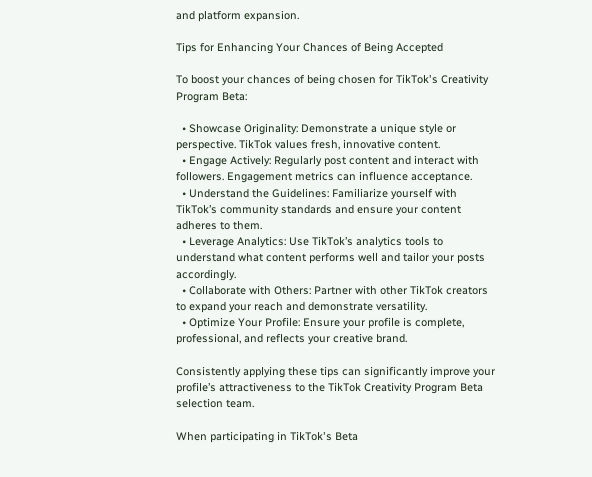and platform expansion.

Tips for Enhancing Your Chances of Being Accepted

To boost your chances of being chosen for TikTok's Creativity Program Beta:

  • Showcase Originality: Demonstrate a unique style or perspective. TikTok values fresh, innovative content.
  • Engage Actively: Regularly post content and interact with followers. Engagement metrics can influence acceptance.
  • Understand the Guidelines: Familiarize yourself with TikTok’s community standards and ensure your content adheres to them.
  • Leverage Analytics: Use TikTok’s analytics tools to understand what content performs well and tailor your posts accordingly.
  • Collaborate with Others: Partner with other TikTok creators to expand your reach and demonstrate versatility.
  • Optimize Your Profile: Ensure your profile is complete, professional, and reflects your creative brand.

Consistently applying these tips can significantly improve your profile’s attractiveness to the TikTok Creativity Program Beta selection team.

When participating in TikTok's Beta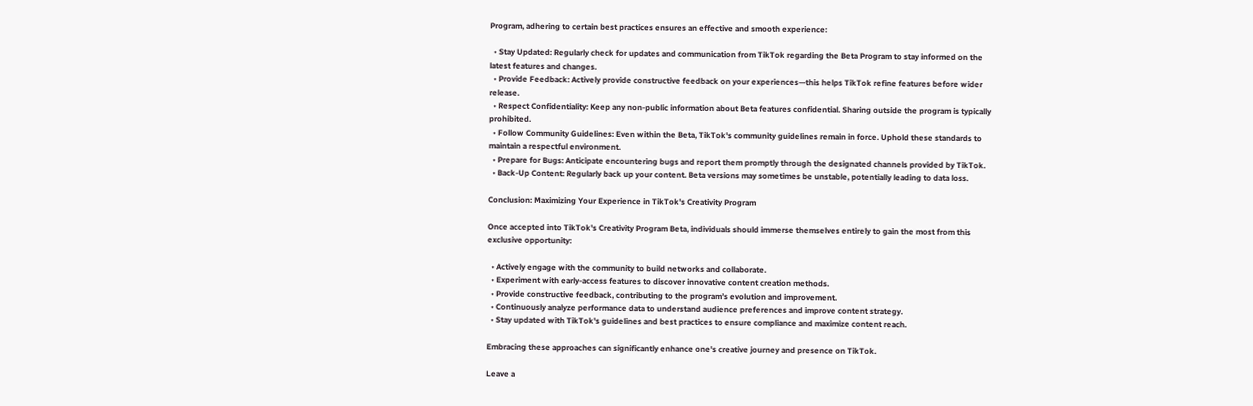Program, adhering to certain best practices ensures an effective and smooth experience:

  • Stay Updated: Regularly check for updates and communication from TikTok regarding the Beta Program to stay informed on the latest features and changes.
  • Provide Feedback: Actively provide constructive feedback on your experiences—this helps TikTok refine features before wider release.
  • Respect Confidentiality: Keep any non-public information about Beta features confidential. Sharing outside the program is typically prohibited.
  • Follow Community Guidelines: Even within the Beta, TikTok's community guidelines remain in force. Uphold these standards to maintain a respectful environment.
  • Prepare for Bugs: Anticipate encountering bugs and report them promptly through the designated channels provided by TikTok.
  • Back-Up Content: Regularly back up your content. Beta versions may sometimes be unstable, potentially leading to data loss.

Conclusion: Maximizing Your Experience in TikTok's Creativity Program

Once accepted into TikTok's Creativity Program Beta, individuals should immerse themselves entirely to gain the most from this exclusive opportunity:

  • Actively engage with the community to build networks and collaborate.
  • Experiment with early-access features to discover innovative content creation methods.
  • Provide constructive feedback, contributing to the program’s evolution and improvement.
  • Continuously analyze performance data to understand audience preferences and improve content strategy.
  • Stay updated with TikTok's guidelines and best practices to ensure compliance and maximize content reach.

Embracing these approaches can significantly enhance one's creative journey and presence on TikTok.

Leave a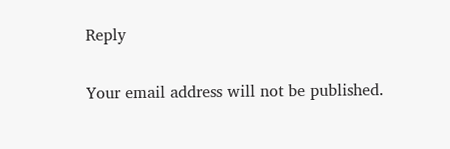Reply

Your email address will not be published.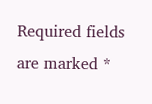Required fields are marked *